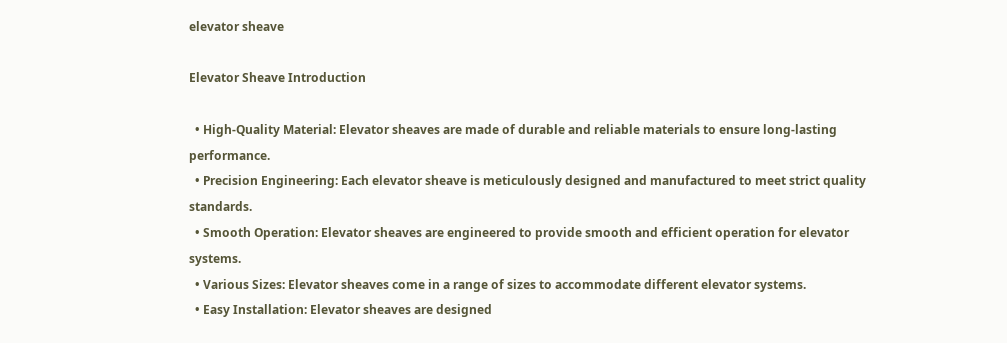elevator sheave

Elevator Sheave Introduction

  • High-Quality Material: Elevator sheaves are made of durable and reliable materials to ensure long-lasting performance.
  • Precision Engineering: Each elevator sheave is meticulously designed and manufactured to meet strict quality standards.
  • Smooth Operation: Elevator sheaves are engineered to provide smooth and efficient operation for elevator systems.
  • Various Sizes: Elevator sheaves come in a range of sizes to accommodate different elevator systems.
  • Easy Installation: Elevator sheaves are designed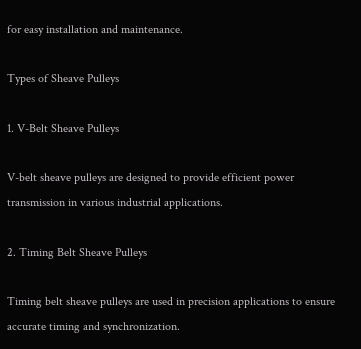for easy installation and maintenance.

Types of Sheave Pulleys

1. V-Belt Sheave Pulleys

V-belt sheave pulleys are designed to provide efficient power transmission in various industrial applications.

2. Timing Belt Sheave Pulleys

Timing belt sheave pulleys are used in precision applications to ensure accurate timing and synchronization.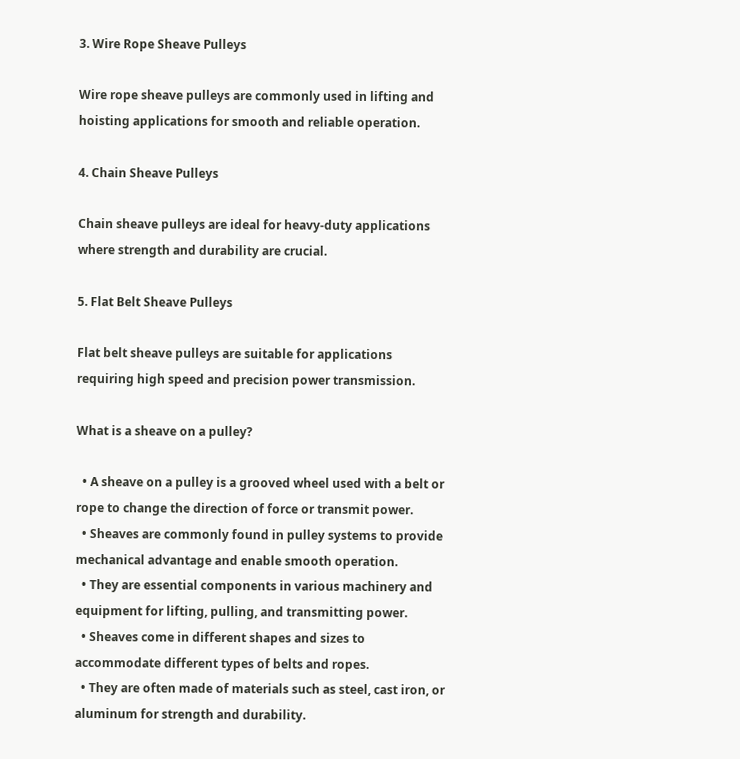3. Wire Rope Sheave Pulleys

Wire rope sheave pulleys are commonly used in lifting and hoisting applications for smooth and reliable operation.

4. Chain Sheave Pulleys

Chain sheave pulleys are ideal for heavy-duty applications where strength and durability are crucial.

5. Flat Belt Sheave Pulleys

Flat belt sheave pulleys are suitable for applications requiring high speed and precision power transmission.

What is a sheave on a pulley?

  • A sheave on a pulley is a grooved wheel used with a belt or rope to change the direction of force or transmit power.
  • Sheaves are commonly found in pulley systems to provide mechanical advantage and enable smooth operation.
  • They are essential components in various machinery and equipment for lifting, pulling, and transmitting power.
  • Sheaves come in different shapes and sizes to accommodate different types of belts and ropes.
  • They are often made of materials such as steel, cast iron, or aluminum for strength and durability.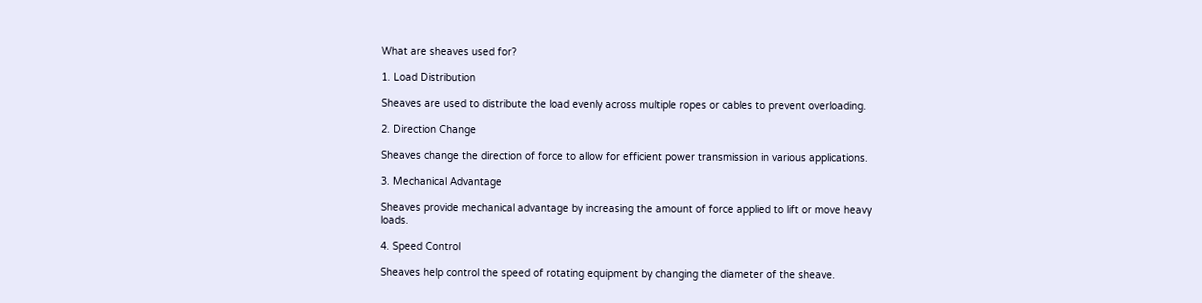What are sheaves used for?

1. Load Distribution

Sheaves are used to distribute the load evenly across multiple ropes or cables to prevent overloading.

2. Direction Change

Sheaves change the direction of force to allow for efficient power transmission in various applications.

3. Mechanical Advantage

Sheaves provide mechanical advantage by increasing the amount of force applied to lift or move heavy loads.

4. Speed Control

Sheaves help control the speed of rotating equipment by changing the diameter of the sheave.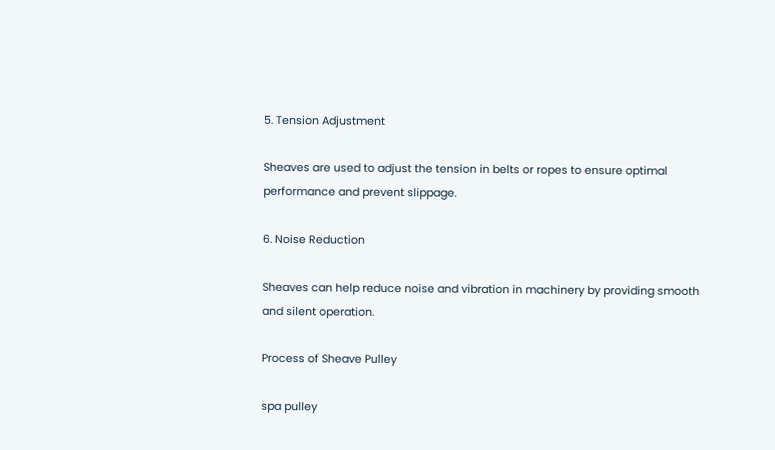5. Tension Adjustment

Sheaves are used to adjust the tension in belts or ropes to ensure optimal performance and prevent slippage.

6. Noise Reduction

Sheaves can help reduce noise and vibration in machinery by providing smooth and silent operation.

Process of Sheave Pulley

spa pulley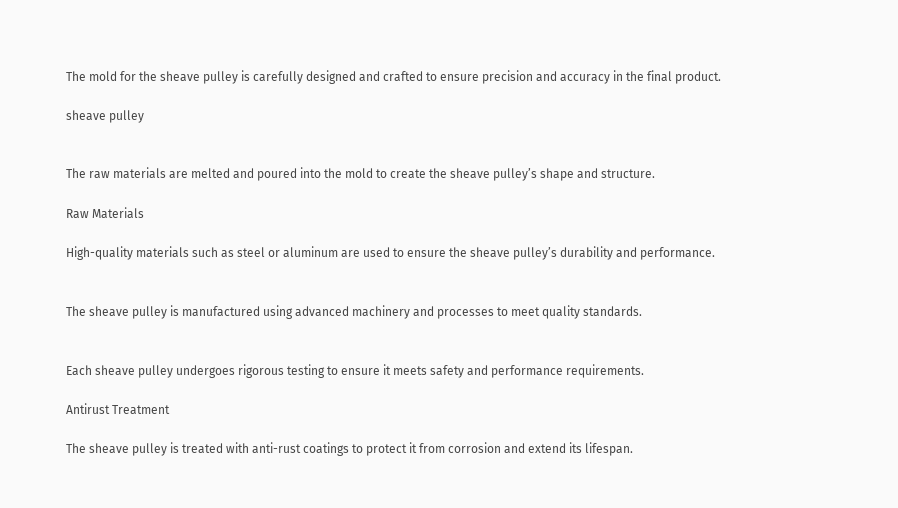The mold for the sheave pulley is carefully designed and crafted to ensure precision and accuracy in the final product.

sheave pulley


The raw materials are melted and poured into the mold to create the sheave pulley’s shape and structure.

Raw Materials

High-quality materials such as steel or aluminum are used to ensure the sheave pulley’s durability and performance.


The sheave pulley is manufactured using advanced machinery and processes to meet quality standards.


Each sheave pulley undergoes rigorous testing to ensure it meets safety and performance requirements.

Antirust Treatment

The sheave pulley is treated with anti-rust coatings to protect it from corrosion and extend its lifespan.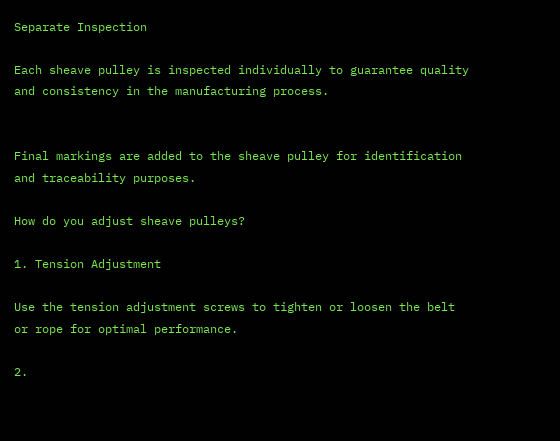Separate Inspection

Each sheave pulley is inspected individually to guarantee quality and consistency in the manufacturing process.


Final markings are added to the sheave pulley for identification and traceability purposes.

How do you adjust sheave pulleys?

1. Tension Adjustment

Use the tension adjustment screws to tighten or loosen the belt or rope for optimal performance.

2.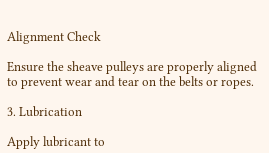Alignment Check

Ensure the sheave pulleys are properly aligned to prevent wear and tear on the belts or ropes.

3. Lubrication

Apply lubricant to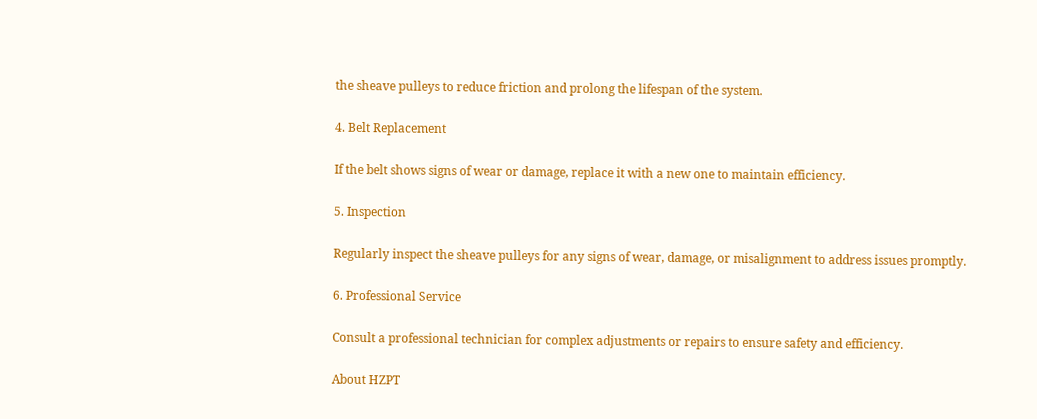the sheave pulleys to reduce friction and prolong the lifespan of the system.

4. Belt Replacement

If the belt shows signs of wear or damage, replace it with a new one to maintain efficiency.

5. Inspection

Regularly inspect the sheave pulleys for any signs of wear, damage, or misalignment to address issues promptly.

6. Professional Service

Consult a professional technician for complex adjustments or repairs to ensure safety and efficiency.

About HZPT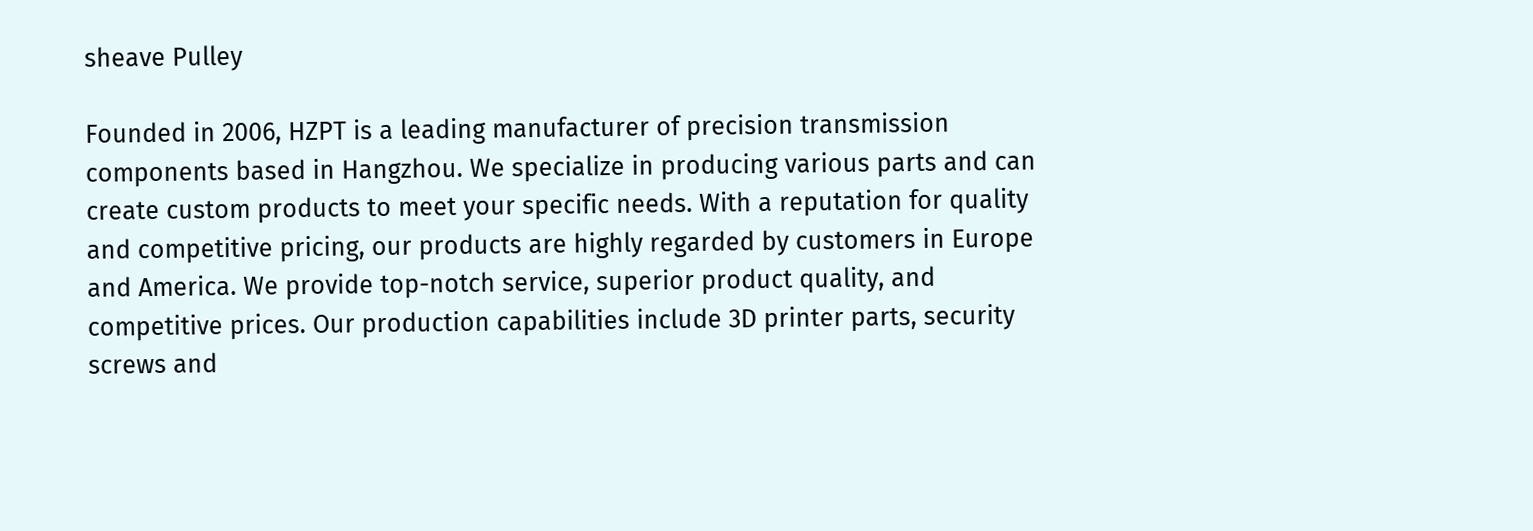sheave Pulley

Founded in 2006, HZPT is a leading manufacturer of precision transmission components based in Hangzhou. We specialize in producing various parts and can create custom products to meet your specific needs. With a reputation for quality and competitive pricing, our products are highly regarded by customers in Europe and America. We provide top-notch service, superior product quality, and competitive prices. Our production capabilities include 3D printer parts, security screws and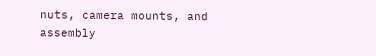nuts, camera mounts, and assembly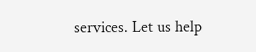services. Let us help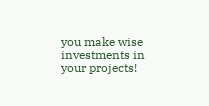you make wise investments in your projects!